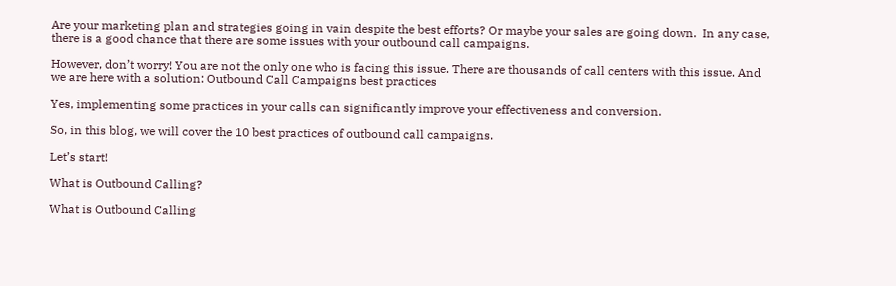Are your marketing plan and strategies going in vain despite the best efforts? Or maybe your sales are going down.  In any case, there is a good chance that there are some issues with your outbound call campaigns.

However, don’t worry! You are not the only one who is facing this issue. There are thousands of call centers with this issue. And we are here with a solution: Outbound Call Campaigns best practices

Yes, implementing some practices in your calls can significantly improve your effectiveness and conversion.

So, in this blog, we will cover the 10 best practices of outbound call campaigns.

Let’s start!

What is Outbound Calling?

What is Outbound Calling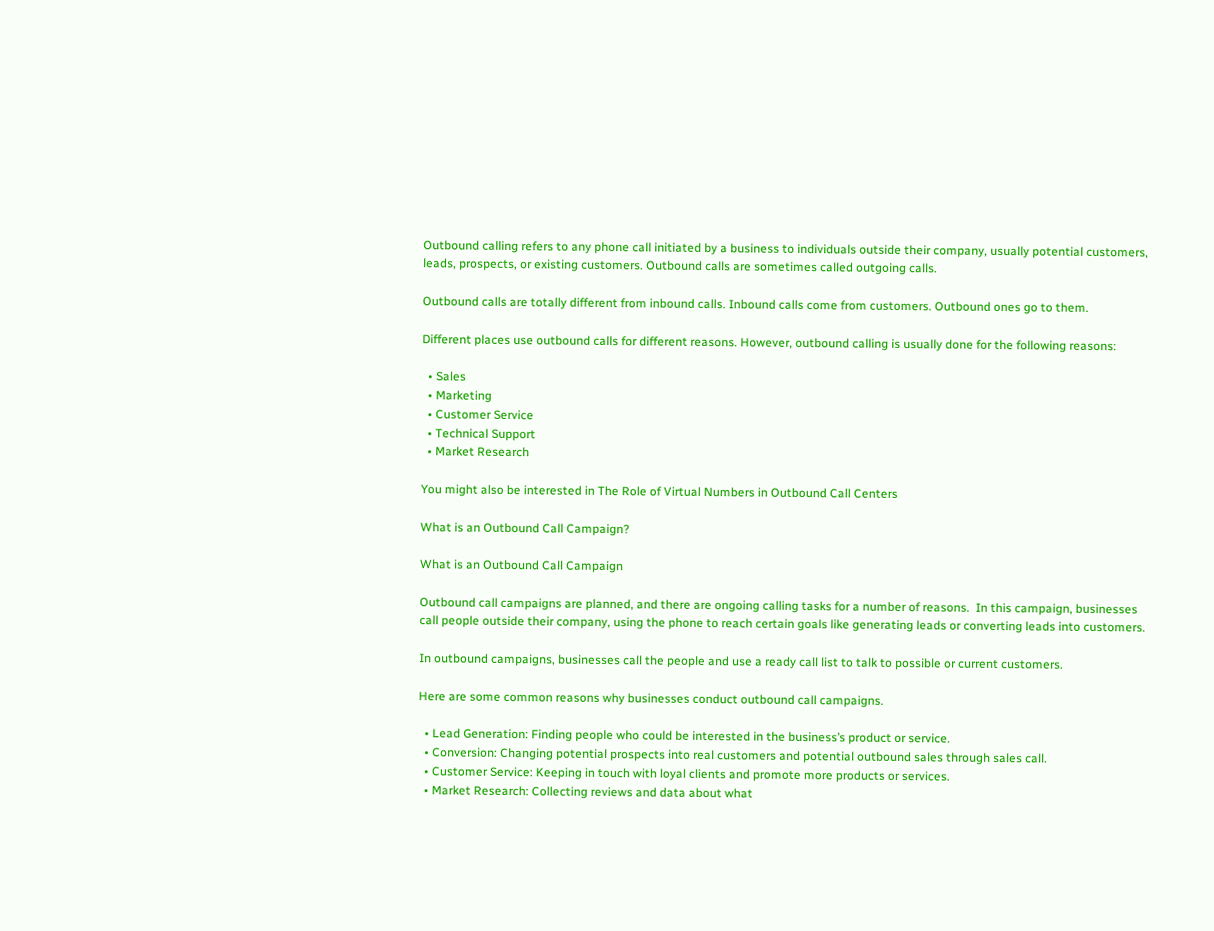Outbound calling refers to any phone call initiated by a business to individuals outside their company, usually potential customers, leads, prospects, or existing customers. Outbound calls are sometimes called outgoing calls.

Outbound calls are totally different from inbound calls. Inbound calls come from customers. Outbound ones go to them.

Different places use outbound calls for different reasons. However, outbound calling is usually done for the following reasons:

  • Sales
  • Marketing
  • Customer Service
  • Technical Support
  • Market Research

You might also be interested in The Role of Virtual Numbers in Outbound Call Centers

What is an Outbound Call Campaign?

What is an Outbound Call Campaign

Outbound call campaigns are planned, and there are ongoing calling tasks for a number of reasons.  In this campaign, businesses call people outside their company, using the phone to reach certain goals like generating leads or converting leads into customers.

In outbound campaigns, businesses call the people and use a ready call list to talk to possible or current customers.

Here are some common reasons why businesses conduct outbound call campaigns.

  • Lead Generation: Finding people who could be interested in the business’s product or service.
  • Conversion: Changing potential prospects into real customers and potential outbound sales through sales call.
  • Customer Service: Keeping in touch with loyal clients and promote more products or services.
  • Market Research: Collecting reviews and data about what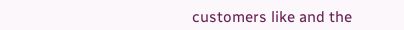customers like and the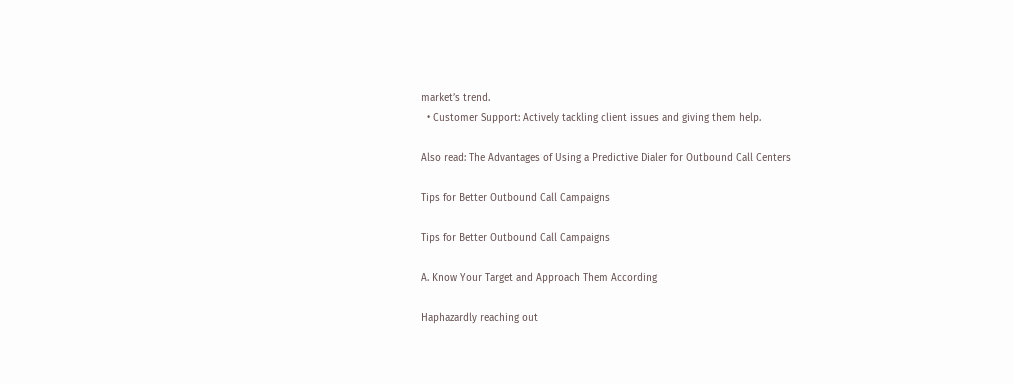market’s trend.
  • Customer Support: Actively tackling client issues and giving them help.

Also read: The Advantages of Using a Predictive Dialer for Outbound Call Centers

Tips for Better Outbound Call Campaigns

Tips for Better Outbound Call Campaigns

A. Know Your Target and Approach Them According

Haphazardly reaching out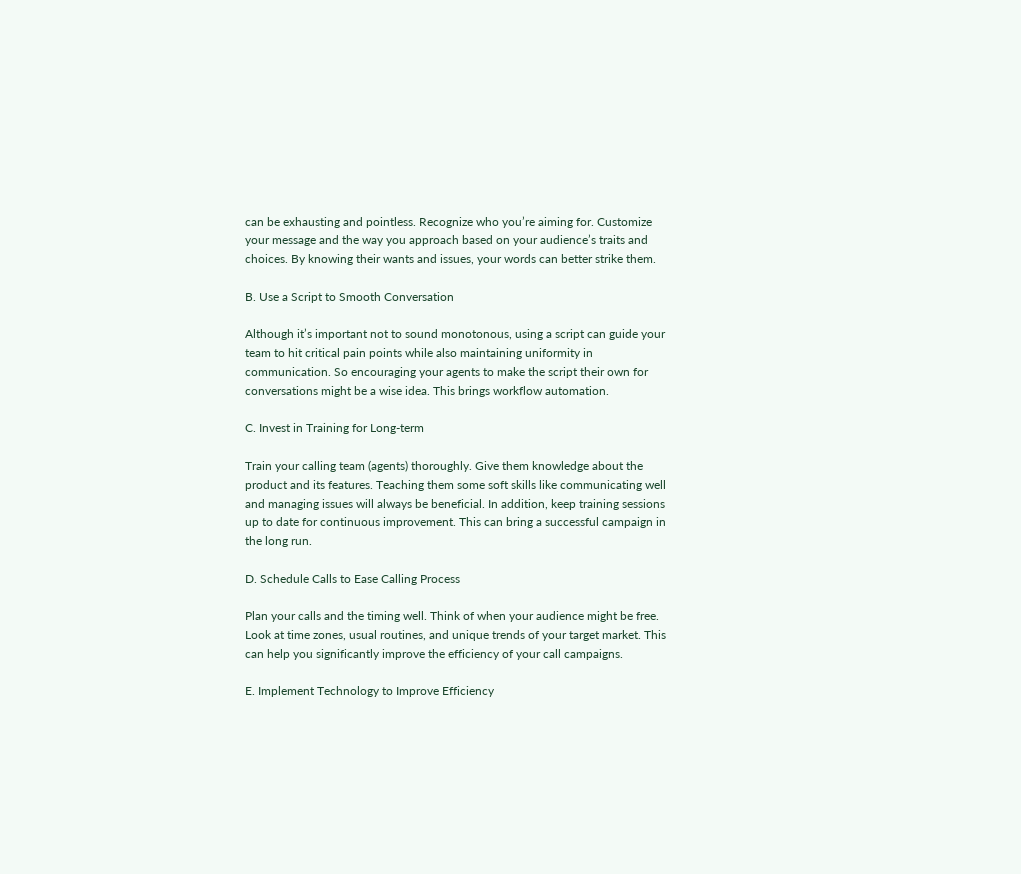can be exhausting and pointless. Recognize who you’re aiming for. Customize your message and the way you approach based on your audience’s traits and choices. By knowing their wants and issues, your words can better strike them.

B. Use a Script to Smooth Conversation

Although it’s important not to sound monotonous, using a script can guide your team to hit critical pain points while also maintaining uniformity in communication. So encouraging your agents to make the script their own for conversations might be a wise idea. This brings workflow automation.

C. Invest in Training for Long-term

Train your calling team (agents) thoroughly. Give them knowledge about the product and its features. Teaching them some soft skills like communicating well and managing issues will always be beneficial. In addition, keep training sessions up to date for continuous improvement. This can bring a successful campaign in the long run.

D. Schedule Calls to Ease Calling Process

Plan your calls and the timing well. Think of when your audience might be free. Look at time zones, usual routines, and unique trends of your target market. This can help you significantly improve the efficiency of your call campaigns.

E. Implement Technology to Improve Efficiency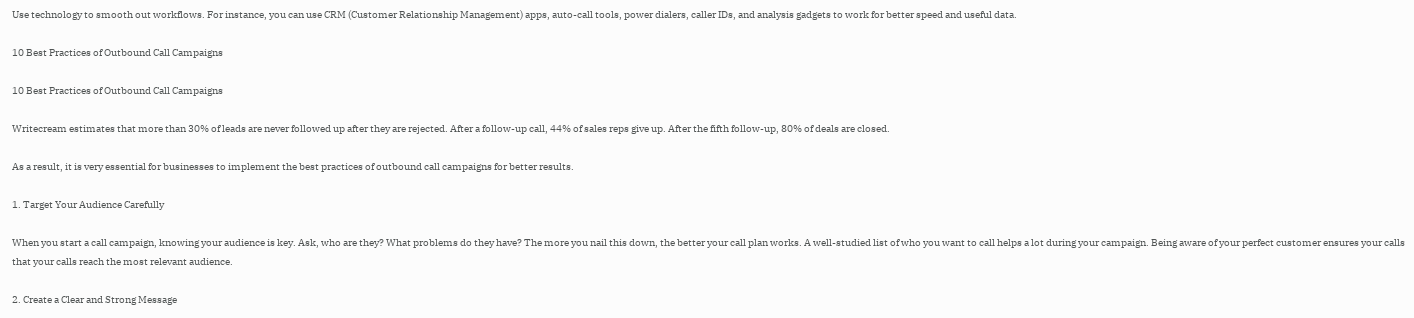Use technology to smooth out workflows. For instance, you can use CRM (Customer Relationship Management) apps, auto-call tools, power dialers, caller IDs, and analysis gadgets to work for better speed and useful data.

10 Best Practices of Outbound Call Campaigns

10 Best Practices of Outbound Call Campaigns

Writecream estimates that more than 30% of leads are never followed up after they are rejected. After a follow-up call, 44% of sales reps give up. After the fifth follow-up, 80% of deals are closed.

As a result, it is very essential for businesses to implement the best practices of outbound call campaigns for better results.

1. Target Your Audience Carefully

When you start a call campaign, knowing your audience is key. Ask, who are they? What problems do they have? The more you nail this down, the better your call plan works. A well-studied list of who you want to call helps a lot during your campaign. Being aware of your perfect customer ensures your calls that your calls reach the most relevant audience.

2. Create a Clear and Strong Message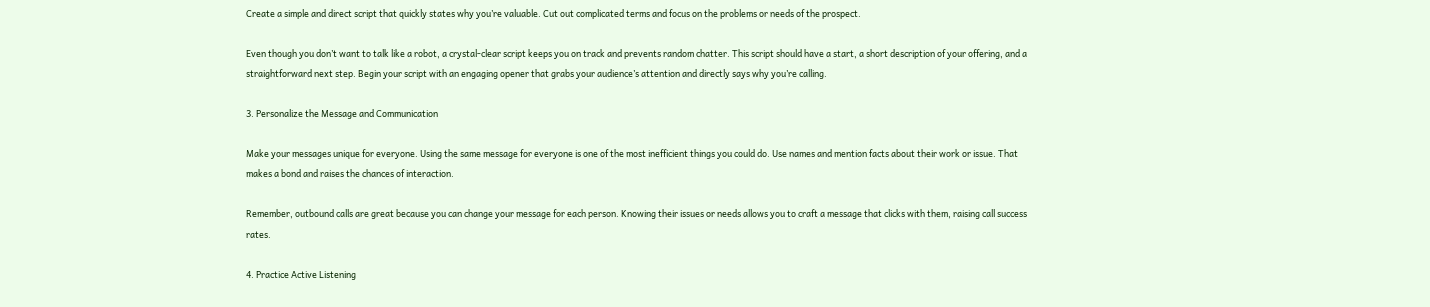Create a simple and direct script that quickly states why you’re valuable. Cut out complicated terms and focus on the problems or needs of the prospect.

Even though you don’t want to talk like a robot, a crystal-clear script keeps you on track and prevents random chatter. This script should have a start, a short description of your offering, and a straightforward next step. Begin your script with an engaging opener that grabs your audience’s attention and directly says why you’re calling.

3. Personalize the Message and Communication

Make your messages unique for everyone. Using the same message for everyone is one of the most inefficient things you could do. Use names and mention facts about their work or issue. That makes a bond and raises the chances of interaction.

Remember, outbound calls are great because you can change your message for each person. Knowing their issues or needs allows you to craft a message that clicks with them, raising call success rates.

4. Practice Active Listening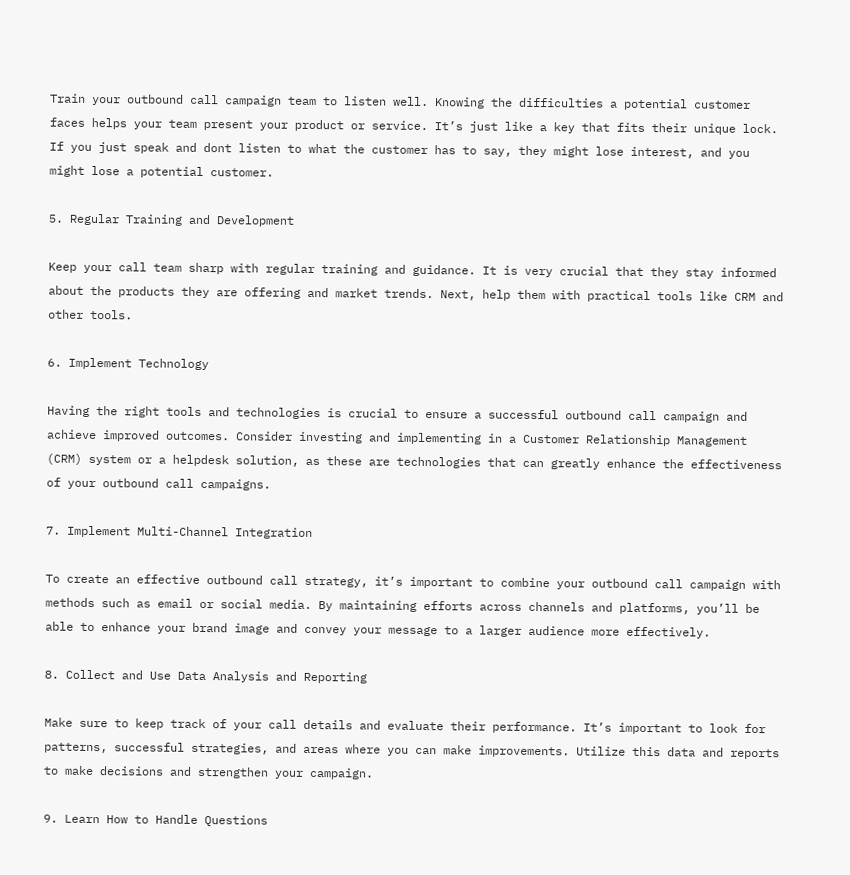Train your outbound call campaign team to listen well. Knowing the difficulties a potential customer faces helps your team present your product or service. It’s just like a key that fits their unique lock. If you just speak and dont listen to what the customer has to say, they might lose interest, and you might lose a potential customer.

5. Regular Training and Development

Keep your call team sharp with regular training and guidance. It is very crucial that they stay informed about the products they are offering and market trends. Next, help them with practical tools like CRM and other tools.

6. Implement Technology

Having the right tools and technologies is crucial to ensure a successful outbound call campaign and achieve improved outcomes. Consider investing and implementing in a Customer Relationship Management (CRM) system or a helpdesk solution, as these are technologies that can greatly enhance the effectiveness of your outbound call campaigns.

7. Implement Multi-Channel Integration

To create an effective outbound call strategy, it’s important to combine your outbound call campaign with methods such as email or social media. By maintaining efforts across channels and platforms, you’ll be able to enhance your brand image and convey your message to a larger audience more effectively.

8. Collect and Use Data Analysis and Reporting

Make sure to keep track of your call details and evaluate their performance. It’s important to look for patterns, successful strategies, and areas where you can make improvements. Utilize this data and reports to make decisions and strengthen your campaign.

9. Learn How to Handle Questions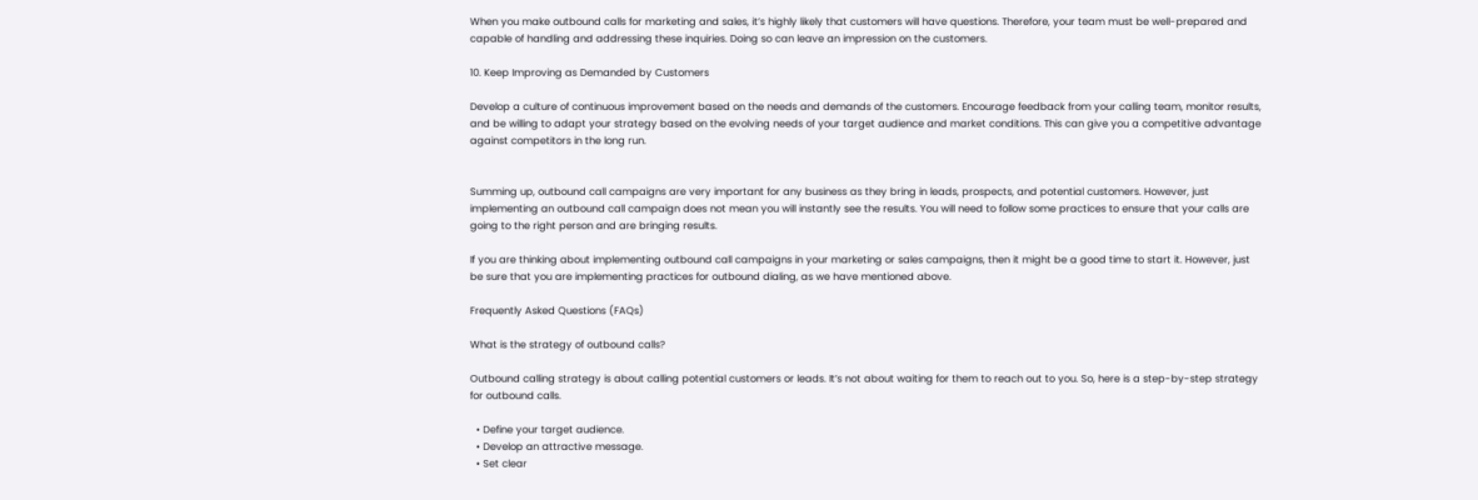When you make outbound calls for marketing and sales, it’s highly likely that customers will have questions. Therefore, your team must be well-prepared and capable of handling and addressing these inquiries. Doing so can leave an impression on the customers.

10. Keep Improving as Demanded by Customers

Develop a culture of continuous improvement based on the needs and demands of the customers. Encourage feedback from your calling team, monitor results, and be willing to adapt your strategy based on the evolving needs of your target audience and market conditions. This can give you a competitive advantage against competitors in the long run.


Summing up, outbound call campaigns are very important for any business as they bring in leads, prospects, and potential customers. However, just implementing an outbound call campaign does not mean you will instantly see the results. You will need to follow some practices to ensure that your calls are going to the right person and are bringing results.

If you are thinking about implementing outbound call campaigns in your marketing or sales campaigns, then it might be a good time to start it. However, just be sure that you are implementing practices for outbound dialing, as we have mentioned above.

Frequently Asked Questions (FAQs)

What is the strategy of outbound calls?

Outbound calling strategy is about calling potential customers or leads. It’s not about waiting for them to reach out to you. So, here is a step-by-step strategy for outbound calls.

  • Define your target audience.
  • Develop an attractive message.
  • Set clear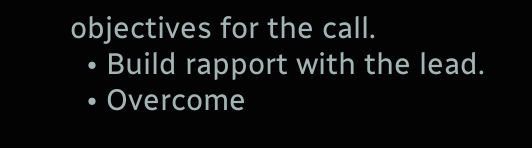objectives for the call.
  • Build rapport with the lead.
  • Overcome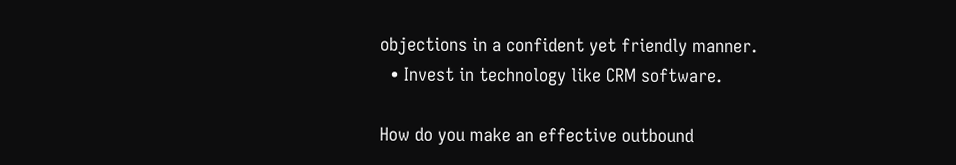objections in a confident yet friendly manner.
  • Invest in technology like CRM software.

How do you make an effective outbound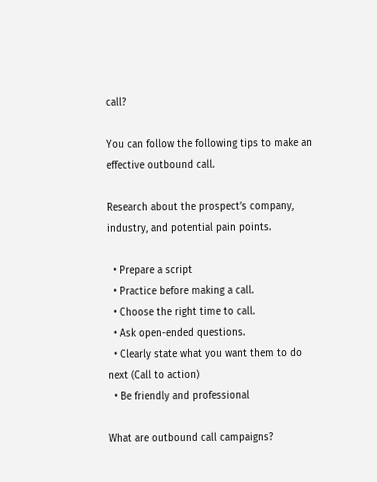call?

You can follow the following tips to make an effective outbound call.

Research about the prospect’s company, industry, and potential pain points.

  • Prepare a script
  • Practice before making a call.
  • Choose the right time to call.
  • Ask open-ended questions.
  • Clearly state what you want them to do next (Call to action)
  • Be friendly and professional

What are outbound call campaigns?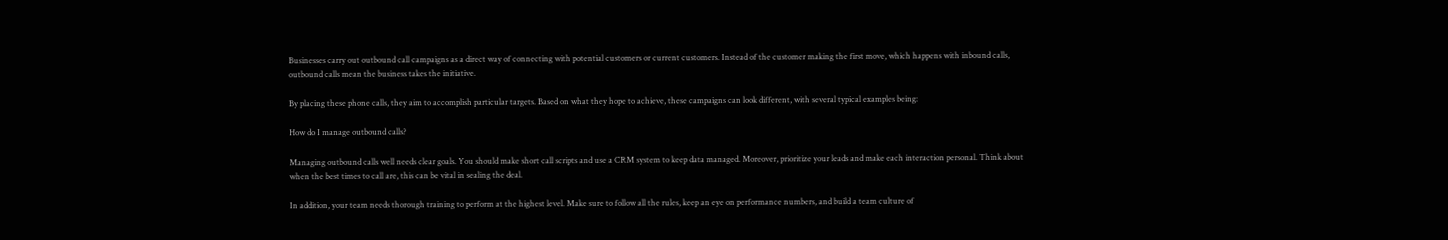Businesses carry out outbound call campaigns as a direct way of connecting with potential customers or current customers. Instead of the customer making the first move, which happens with inbound calls, outbound calls mean the business takes the initiative.

By placing these phone calls, they aim to accomplish particular targets. Based on what they hope to achieve, these campaigns can look different, with several typical examples being:

How do I manage outbound calls?

Managing outbound calls well needs clear goals. You should make short call scripts and use a CRM system to keep data managed. Moreover, prioritize your leads and make each interaction personal. Think about when the best times to call are, this can be vital in sealing the deal.

In addition, your team needs thorough training to perform at the highest level. Make sure to follow all the rules, keep an eye on performance numbers, and build a team culture of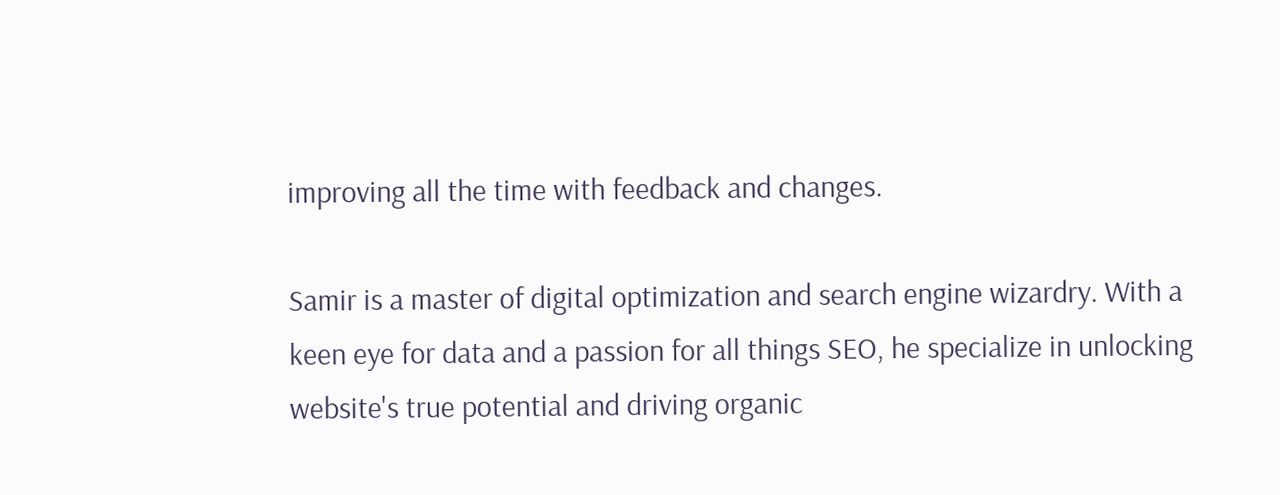improving all the time with feedback and changes.

Samir is a master of digital optimization and search engine wizardry. With a keen eye for data and a passion for all things SEO, he specialize in unlocking website's true potential and driving organic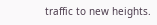traffic to new heights.